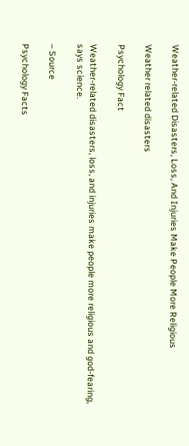Weather-related Disasters, Loss, And Injuries Make People More Religious

Weather related disasters

Psychology Fact

Weather-related disasters, loss, and injuries make people more religious and god-fearing, says science.

– Source

Psychology Facts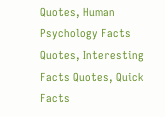Quotes, Human Psychology Facts Quotes, Interesting Facts Quotes, Quick Facts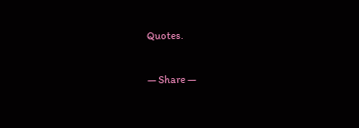Quotes.

— Share —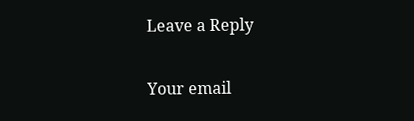Leave a Reply

Your email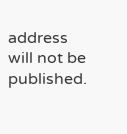address will not be published.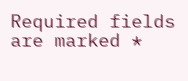Required fields are marked *